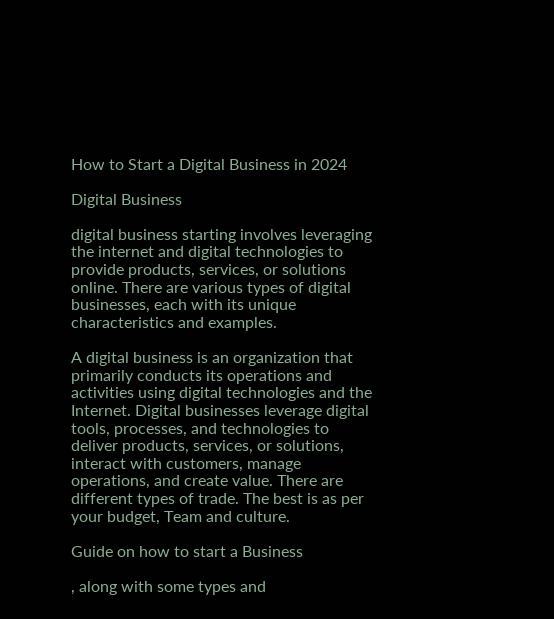How to Start a Digital Business in 2024

Digital Business

digital business starting involves leveraging the internet and digital technologies to provide products, services, or solutions online. There are various types of digital businesses, each with its unique characteristics and examples.

A digital business is an organization that primarily conducts its operations and activities using digital technologies and the Internet. Digital businesses leverage digital tools, processes, and technologies to deliver products, services, or solutions, interact with customers, manage operations, and create value. There are different types of trade. The best is as per your budget, Team and culture.

Guide on how to start a Business

, along with some types and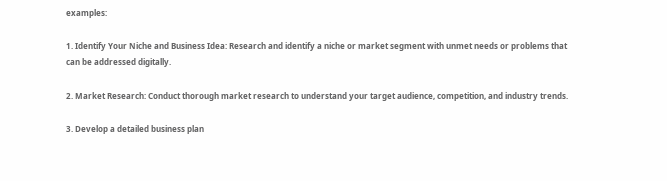examples:

1. Identify Your Niche and Business Idea: Research and identify a niche or market segment with unmet needs or problems that can be addressed digitally.

2. Market Research: Conduct thorough market research to understand your target audience, competition, and industry trends.

3. Develop a detailed business plan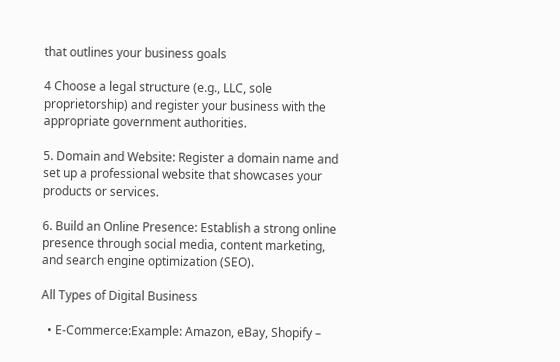that outlines your business goals

4 Choose a legal structure (e.g., LLC, sole proprietorship) and register your business with the appropriate government authorities.

5. Domain and Website: Register a domain name and set up a professional website that showcases your products or services.

6. Build an Online Presence: Establish a strong online presence through social media, content marketing, and search engine optimization (SEO).

All Types of Digital Business

  • E-Commerce:Example: Amazon, eBay, Shopify –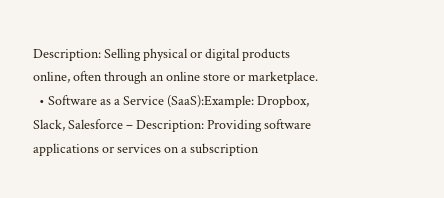Description: Selling physical or digital products online, often through an online store or marketplace.
  • Software as a Service (SaaS):Example: Dropbox, Slack, Salesforce – Description: Providing software applications or services on a subscription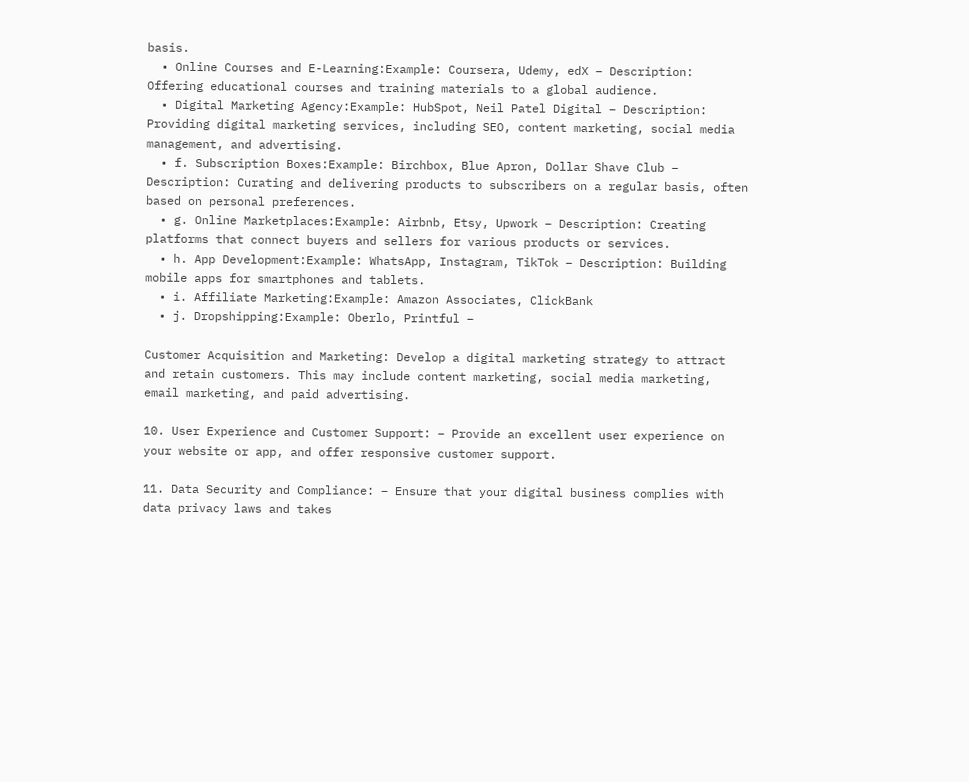basis.
  • Online Courses and E-Learning:Example: Coursera, Udemy, edX – Description: Offering educational courses and training materials to a global audience.
  • Digital Marketing Agency:Example: HubSpot, Neil Patel Digital – Description: Providing digital marketing services, including SEO, content marketing, social media management, and advertising.
  • f. Subscription Boxes:Example: Birchbox, Blue Apron, Dollar Shave Club – Description: Curating and delivering products to subscribers on a regular basis, often based on personal preferences.
  • g. Online Marketplaces:Example: Airbnb, Etsy, Upwork – Description: Creating platforms that connect buyers and sellers for various products or services.
  • h. App Development:Example: WhatsApp, Instagram, TikTok – Description: Building mobile apps for smartphones and tablets.
  • i. Affiliate Marketing:Example: Amazon Associates, ClickBank
  • j. Dropshipping:Example: Oberlo, Printful –

Customer Acquisition and Marketing: Develop a digital marketing strategy to attract and retain customers. This may include content marketing, social media marketing, email marketing, and paid advertising.

10. User Experience and Customer Support: – Provide an excellent user experience on your website or app, and offer responsive customer support.

11. Data Security and Compliance: – Ensure that your digital business complies with data privacy laws and takes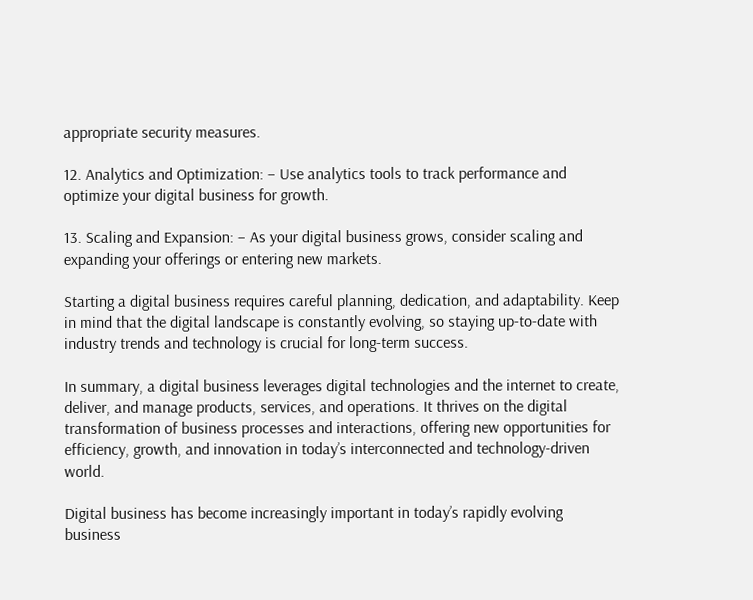appropriate security measures.

12. Analytics and Optimization: – Use analytics tools to track performance and optimize your digital business for growth.

13. Scaling and Expansion: – As your digital business grows, consider scaling and expanding your offerings or entering new markets.

Starting a digital business requires careful planning, dedication, and adaptability. Keep in mind that the digital landscape is constantly evolving, so staying up-to-date with industry trends and technology is crucial for long-term success.

In summary, a digital business leverages digital technologies and the internet to create, deliver, and manage products, services, and operations. It thrives on the digital transformation of business processes and interactions, offering new opportunities for efficiency, growth, and innovation in today’s interconnected and technology-driven world.

Digital business has become increasingly important in today’s rapidly evolving business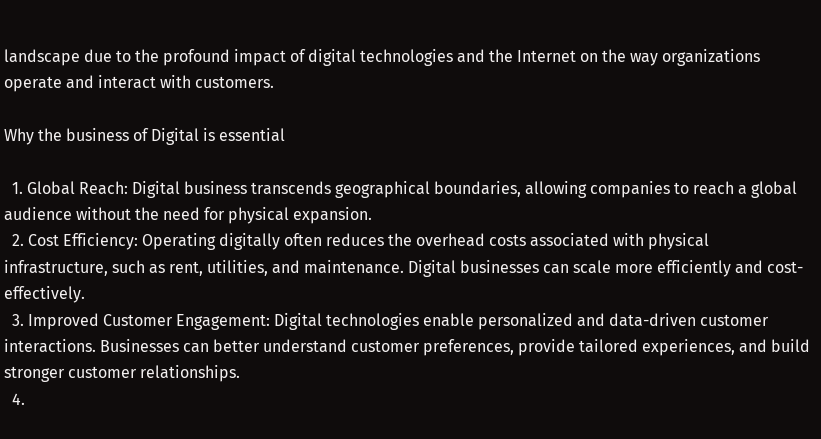landscape due to the profound impact of digital technologies and the Internet on the way organizations operate and interact with customers.

Why the business of Digital is essential

  1. Global Reach: Digital business transcends geographical boundaries, allowing companies to reach a global audience without the need for physical expansion.
  2. Cost Efficiency: Operating digitally often reduces the overhead costs associated with physical infrastructure, such as rent, utilities, and maintenance. Digital businesses can scale more efficiently and cost-effectively.
  3. Improved Customer Engagement: Digital technologies enable personalized and data-driven customer interactions. Businesses can better understand customer preferences, provide tailored experiences, and build stronger customer relationships.
  4.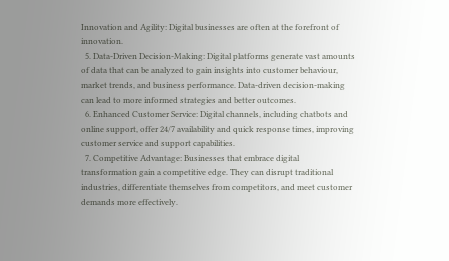Innovation and Agility: Digital businesses are often at the forefront of innovation.
  5. Data-Driven Decision-Making: Digital platforms generate vast amounts of data that can be analyzed to gain insights into customer behaviour, market trends, and business performance. Data-driven decision-making can lead to more informed strategies and better outcomes.
  6. Enhanced Customer Service: Digital channels, including chatbots and online support, offer 24/7 availability and quick response times, improving customer service and support capabilities.
  7. Competitive Advantage: Businesses that embrace digital transformation gain a competitive edge. They can disrupt traditional industries, differentiate themselves from competitors, and meet customer demands more effectively.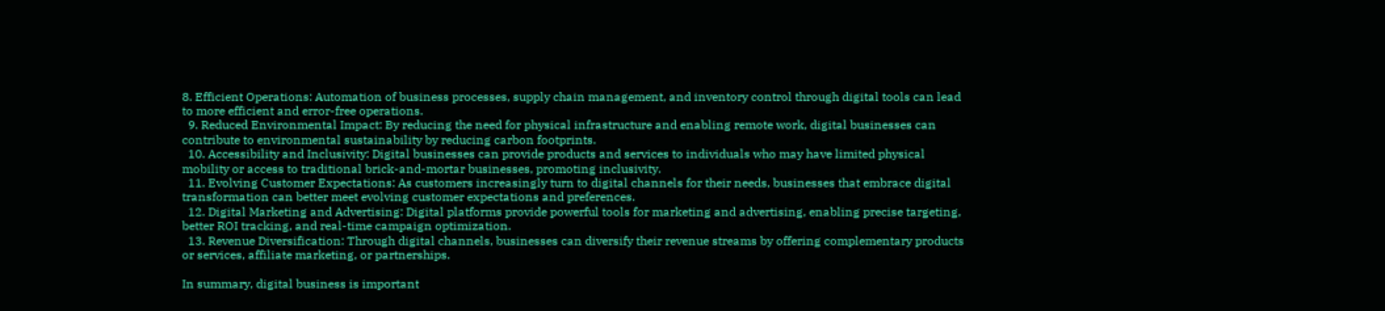8. Efficient Operations: Automation of business processes, supply chain management, and inventory control through digital tools can lead to more efficient and error-free operations.
  9. Reduced Environmental Impact: By reducing the need for physical infrastructure and enabling remote work, digital businesses can contribute to environmental sustainability by reducing carbon footprints.
  10. Accessibility and Inclusivity: Digital businesses can provide products and services to individuals who may have limited physical mobility or access to traditional brick-and-mortar businesses, promoting inclusivity.
  11. Evolving Customer Expectations: As customers increasingly turn to digital channels for their needs, businesses that embrace digital transformation can better meet evolving customer expectations and preferences.
  12. Digital Marketing and Advertising: Digital platforms provide powerful tools for marketing and advertising, enabling precise targeting, better ROI tracking, and real-time campaign optimization.
  13. Revenue Diversification: Through digital channels, businesses can diversify their revenue streams by offering complementary products or services, affiliate marketing, or partnerships.

In summary, digital business is important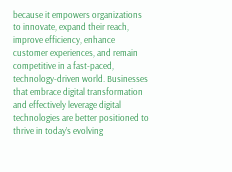because it empowers organizations to innovate, expand their reach, improve efficiency, enhance customer experiences, and remain competitive in a fast-paced, technology-driven world. Businesses that embrace digital transformation and effectively leverage digital technologies are better positioned to thrive in today’s evolving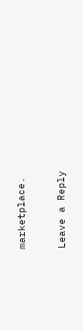marketplace.

Leave a Reply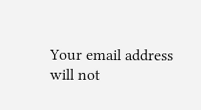Your email address will not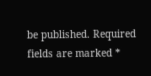be published. Required fields are marked *